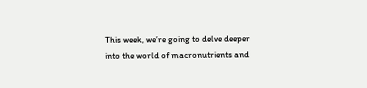This week, we’re going to delve deeper into the world of macronutrients and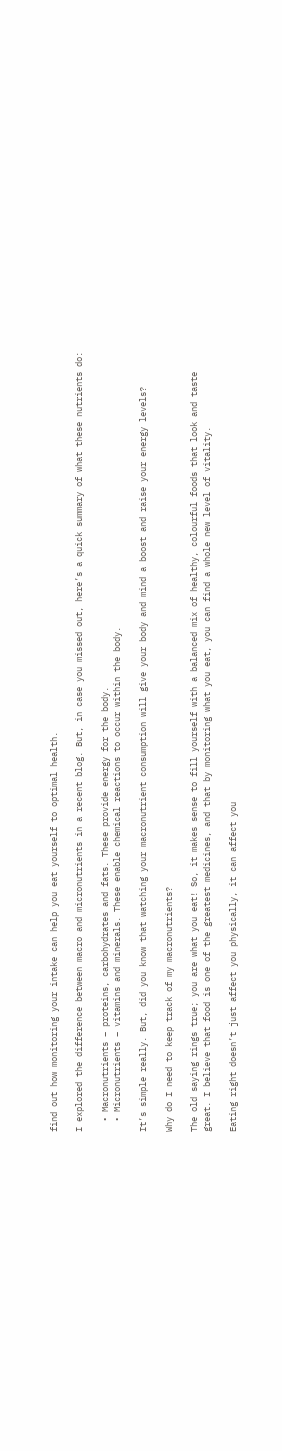find out how monitoring your intake can help you eat yourself to optimal health.

I explored the difference between macro and micronutrients in a recent blog. But, in case you missed out, here’s a quick summary of what these nutrients do:

  • Macronutrients – proteins, carbohydrates and fats. These provide energy for the body.
  • Micronutrients – vitamins and minerals. These enable chemical reactions to occur within the body.

It’s simple really. But, did you know that watching your macronutrient consumption will give your body and mind a boost and raise your energy levels?

Why do I need to keep track of my macronutrients?

The old saying rings true; you are what you eat! So, it makes sense to fill yourself with a balanced mix of healthy, colourful foods that look and taste great. I believe that food is one of the greatest medicines, and that by monitoring what you eat, you can find a whole new level of vitality.

Eating right doesn’t just affect you physically, it can affect you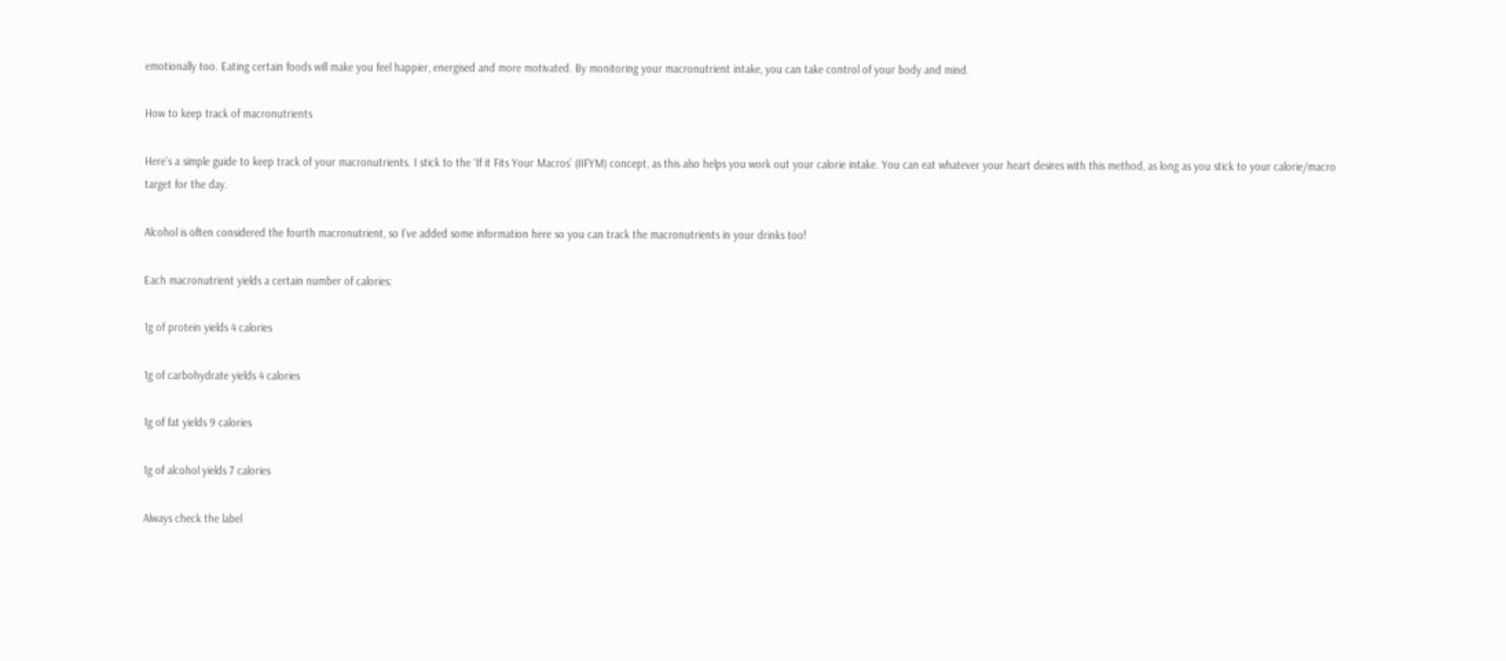emotionally too. Eating certain foods will make you feel happier, energised and more motivated. By monitoring your macronutrient intake, you can take control of your body and mind.

How to keep track of macronutrients

Here’s a simple guide to keep track of your macronutrients. I stick to the ‘If it Fits Your Macros’ (IIFYM) concept, as this also helps you work out your calorie intake. You can eat whatever your heart desires with this method, as long as you stick to your calorie/macro target for the day.

Alcohol is often considered the fourth macronutrient, so I’ve added some information here so you can track the macronutrients in your drinks too!

Each macronutrient yields a certain number of calories:

1g of protein yields 4 calories

1g of carbohydrate yields 4 calories

1g of fat yields 9 calories

1g of alcohol yields 7 calories

Always check the label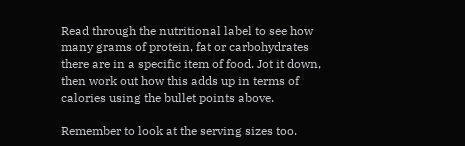Read through the nutritional label to see how many grams of protein, fat or carbohydrates there are in a specific item of food. Jot it down, then work out how this adds up in terms of calories using the bullet points above.

Remember to look at the serving sizes too.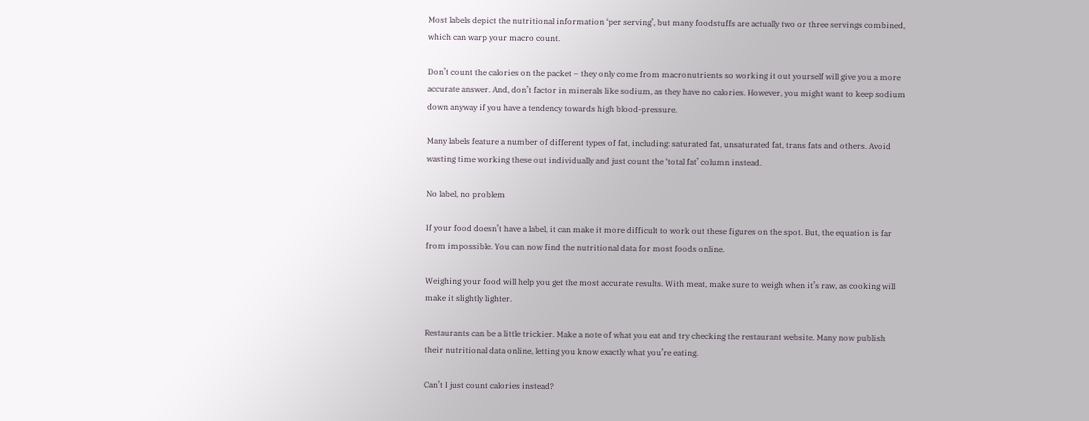Most labels depict the nutritional information ‘per serving’, but many foodstuffs are actually two or three servings combined, which can warp your macro count.

Don’t count the calories on the packet – they only come from macronutrients so working it out yourself will give you a more accurate answer. And, don’t factor in minerals like sodium, as they have no calories. However, you might want to keep sodium down anyway if you have a tendency towards high blood-pressure.

Many labels feature a number of different types of fat, including: saturated fat, unsaturated fat, trans fats and others. Avoid wasting time working these out individually and just count the ‘total fat’ column instead.

No label, no problem

If your food doesn’t have a label, it can make it more difficult to work out these figures on the spot. But, the equation is far from impossible. You can now find the nutritional data for most foods online.

Weighing your food will help you get the most accurate results. With meat, make sure to weigh when it’s raw, as cooking will make it slightly lighter.

Restaurants can be a little trickier. Make a note of what you eat and try checking the restaurant website. Many now publish their nutritional data online, letting you know exactly what you’re eating.

Can’t I just count calories instead?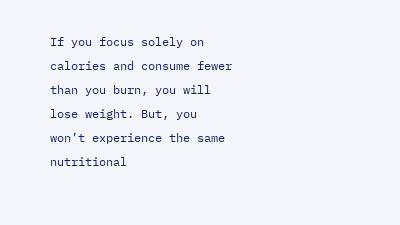If you focus solely on calories and consume fewer than you burn, you will lose weight. But, you won’t experience the same nutritional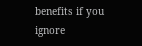benefits if you ignore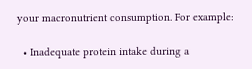your macronutrient consumption. For example:

  • Inadequate protein intake during a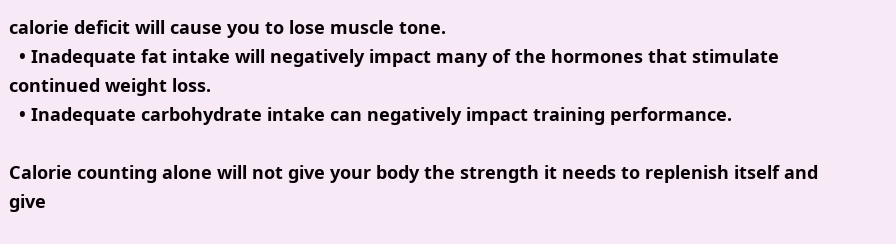calorie deficit will cause you to lose muscle tone.
  • Inadequate fat intake will negatively impact many of the hormones that stimulate continued weight loss.
  • Inadequate carbohydrate intake can negatively impact training performance.

Calorie counting alone will not give your body the strength it needs to replenish itself and give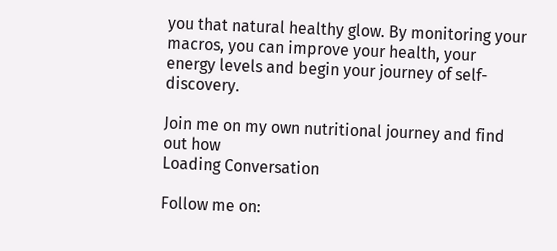you that natural healthy glow. By monitoring your macros, you can improve your health, your energy levels and begin your journey of self-discovery.

Join me on my own nutritional journey and find out how
Loading Conversation

Follow me on: